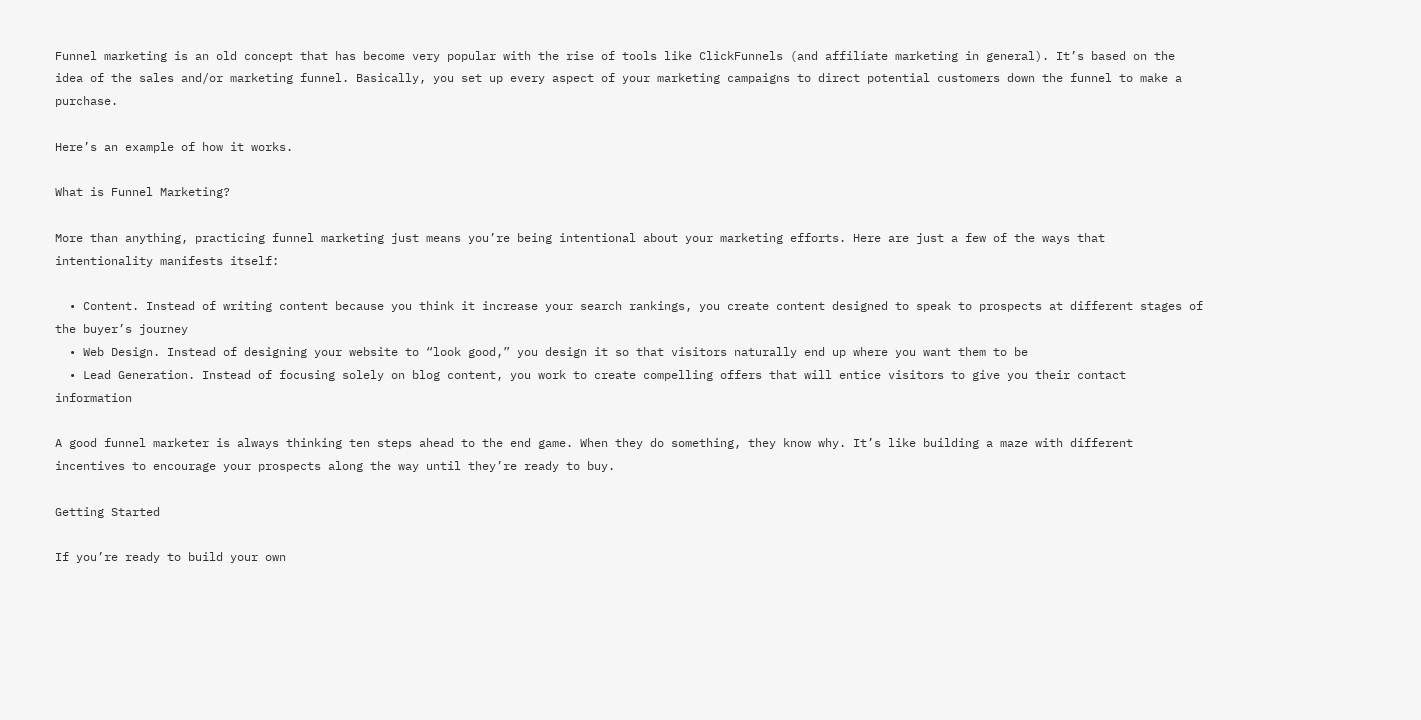Funnel marketing is an old concept that has become very popular with the rise of tools like ClickFunnels (and affiliate marketing in general). It’s based on the idea of the sales and/or marketing funnel. Basically, you set up every aspect of your marketing campaigns to direct potential customers down the funnel to make a purchase.

Here’s an example of how it works.

What is Funnel Marketing?

More than anything, practicing funnel marketing just means you’re being intentional about your marketing efforts. Here are just a few of the ways that intentionality manifests itself:

  • Content. Instead of writing content because you think it increase your search rankings, you create content designed to speak to prospects at different stages of the buyer’s journey
  • Web Design. Instead of designing your website to “look good,” you design it so that visitors naturally end up where you want them to be
  • Lead Generation. Instead of focusing solely on blog content, you work to create compelling offers that will entice visitors to give you their contact information

A good funnel marketer is always thinking ten steps ahead to the end game. When they do something, they know why. It’s like building a maze with different incentives to encourage your prospects along the way until they’re ready to buy.

Getting Started

If you’re ready to build your own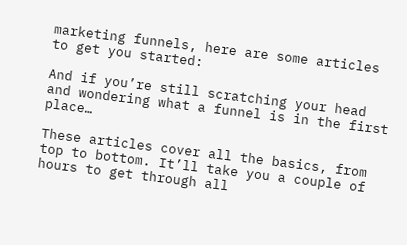marketing funnels, here are some articles to get you started:

And if you’re still scratching your head and wondering what a funnel is in the first place…

These articles cover all the basics, from top to bottom. It’ll take you a couple of hours to get through all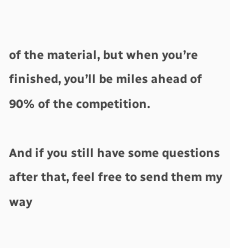of the material, but when you’re finished, you’ll be miles ahead of 90% of the competition.

And if you still have some questions after that, feel free to send them my way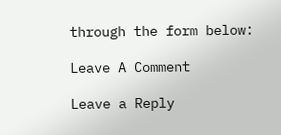through the form below:

Leave A Comment

Leave a Reply